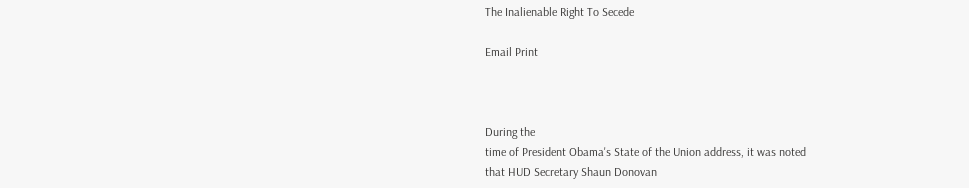The Inalienable Right To Secede

Email Print



During the
time of President Obama's State of the Union address, it was noted
that HUD Secretary Shaun Donovan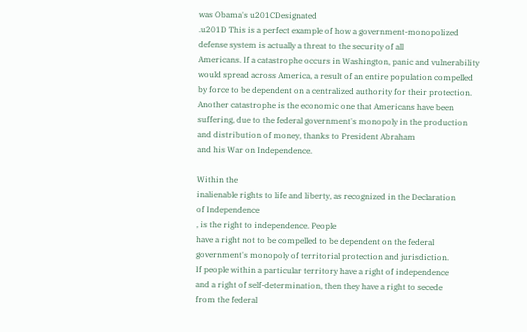was Obama's u201CDesignated
.u201D This is a perfect example of how a government-monopolized
defense system is actually a threat to the security of all
Americans. If a catastrophe occurs in Washington, panic and vulnerability
would spread across America, a result of an entire population compelled
by force to be dependent on a centralized authority for their protection.
Another catastrophe is the economic one that Americans have been
suffering, due to the federal government's monopoly in the production
and distribution of money, thanks to President Abraham
and his War on Independence.

Within the
inalienable rights to life and liberty, as recognized in the Declaration
of Independence
, is the right to independence. People
have a right not to be compelled to be dependent on the federal
government's monopoly of territorial protection and jurisdiction.
If people within a particular territory have a right of independence
and a right of self-determination, then they have a right to secede
from the federal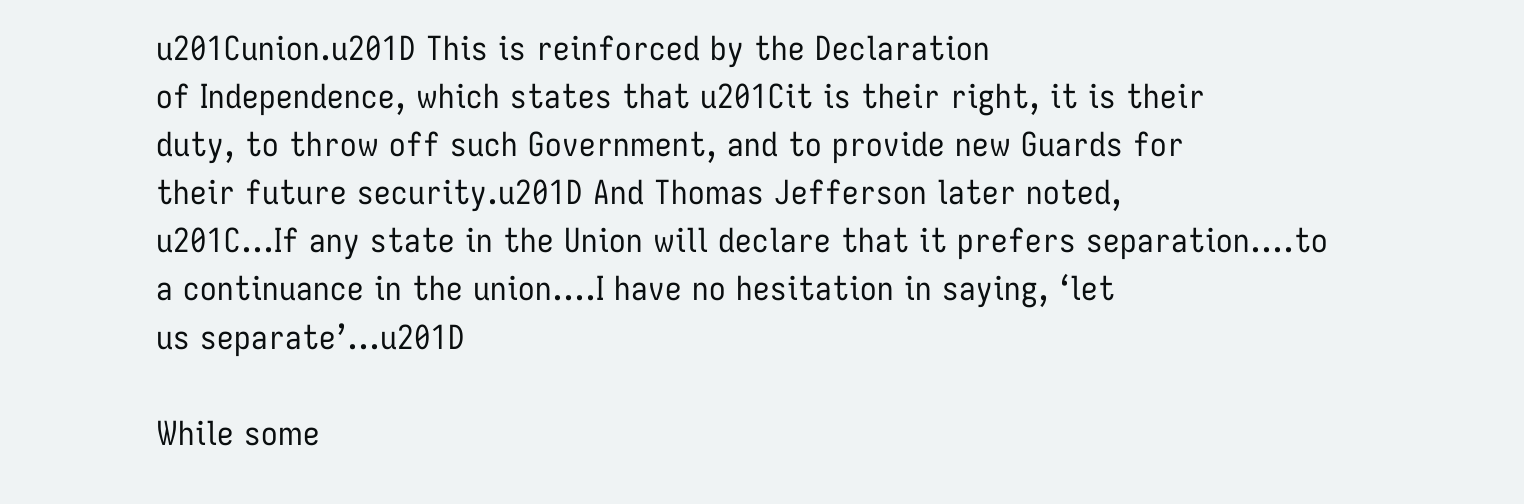u201Cunion.u201D This is reinforced by the Declaration
of Independence, which states that u201Cit is their right, it is their
duty, to throw off such Government, and to provide new Guards for
their future security.u201D And Thomas Jefferson later noted,
u201C…If any state in the Union will declare that it prefers separation….to
a continuance in the union….I have no hesitation in saying, ‘let
us separate’…u201D

While some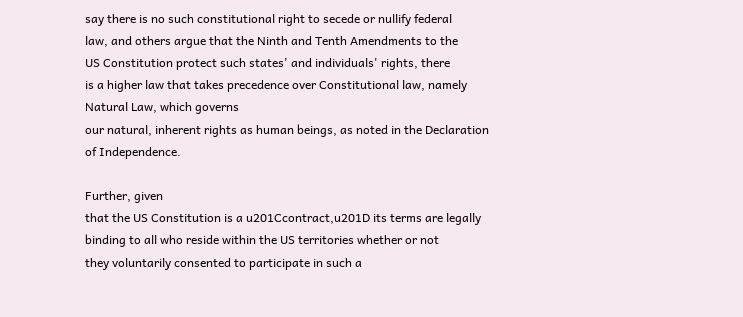say there is no such constitutional right to secede or nullify federal
law, and others argue that the Ninth and Tenth Amendments to the
US Constitution protect such states' and individuals' rights, there
is a higher law that takes precedence over Constitutional law, namely
Natural Law, which governs
our natural, inherent rights as human beings, as noted in the Declaration
of Independence.

Further, given
that the US Constitution is a u201Ccontract,u201D its terms are legally
binding to all who reside within the US territories whether or not
they voluntarily consented to participate in such a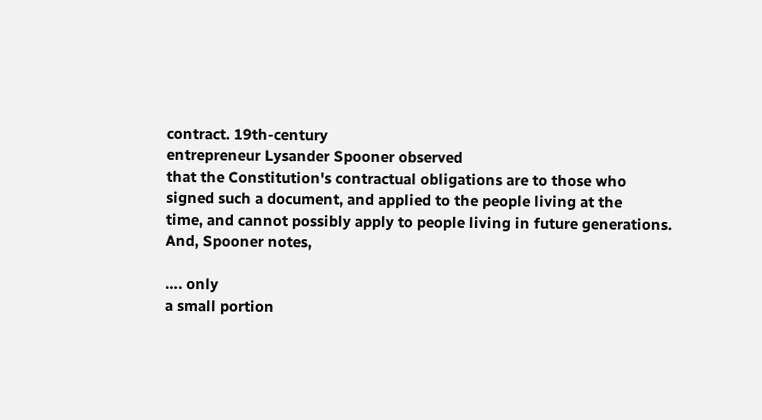contract. 19th-century
entrepreneur Lysander Spooner observed
that the Constitution's contractual obligations are to those who
signed such a document, and applied to the people living at the
time, and cannot possibly apply to people living in future generations.
And, Spooner notes,

…. only
a small portion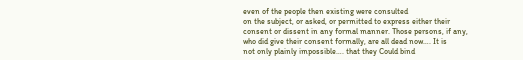even of the people then existing were consulted
on the subject, or asked, or permitted to express either their
consent or dissent in any formal manner. Those persons, if any,
who did give their consent formally, are all dead now…. It is
not only plainly impossible…. that they Could bind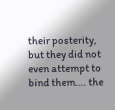their posterity,
but they did not even attempt to bind them…. the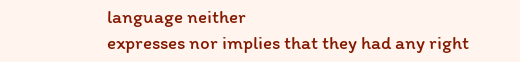language neither
expresses nor implies that they had any right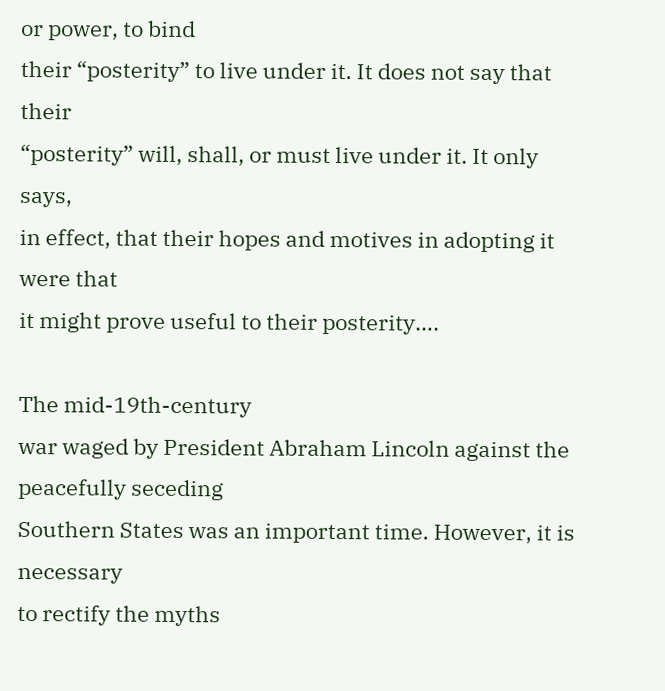or power, to bind
their “posterity” to live under it. It does not say that their
“posterity” will, shall, or must live under it. It only says,
in effect, that their hopes and motives in adopting it were that
it might prove useful to their posterity….

The mid-19th-century
war waged by President Abraham Lincoln against the peacefully seceding
Southern States was an important time. However, it is necessary
to rectify the myths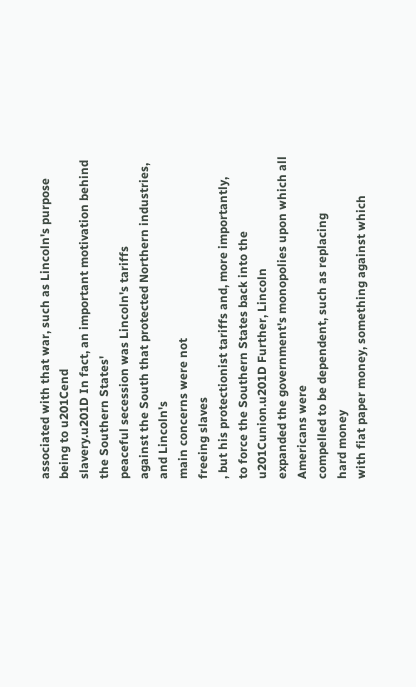associated with that war, such as Lincoln's purpose being to u201Cend
slavery.u201D In fact, an important motivation behind the Southern States'
peaceful secession was Lincoln's tariffs
against the South that protected Northern industries, and Lincoln's
main concerns were not
freeing slaves
, but his protectionist tariffs and, more importantly,
to force the Southern States back into the u201Cunion.u201D Further, Lincoln
expanded the government's monopolies upon which all Americans were
compelled to be dependent, such as replacing
hard money
with fiat paper money, something against which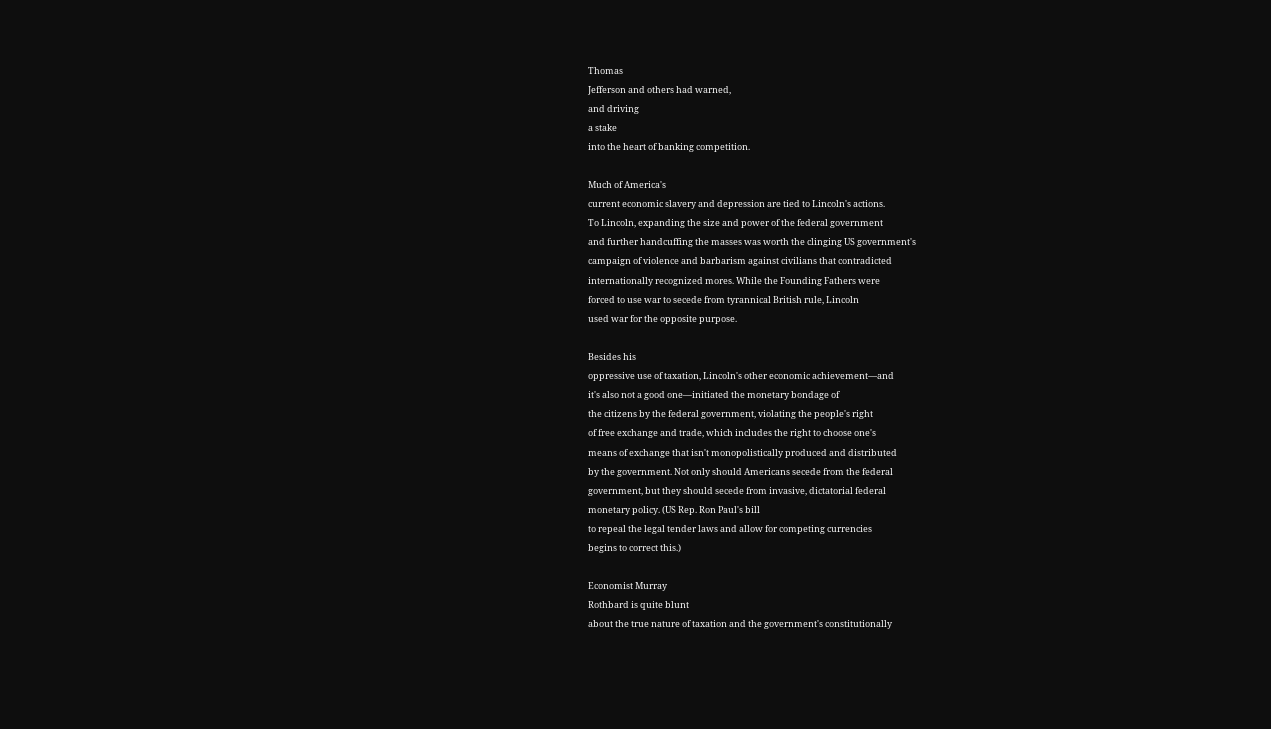Thomas
Jefferson and others had warned,
and driving
a stake
into the heart of banking competition.

Much of America's
current economic slavery and depression are tied to Lincoln's actions.
To Lincoln, expanding the size and power of the federal government
and further handcuffing the masses was worth the clinging US government's
campaign of violence and barbarism against civilians that contradicted
internationally recognized mores. While the Founding Fathers were
forced to use war to secede from tyrannical British rule, Lincoln
used war for the opposite purpose.

Besides his
oppressive use of taxation, Lincoln's other economic achievement―and
it's also not a good one―initiated the monetary bondage of
the citizens by the federal government, violating the people's right
of free exchange and trade, which includes the right to choose one's
means of exchange that isn't monopolistically produced and distributed
by the government. Not only should Americans secede from the federal
government, but they should secede from invasive, dictatorial federal
monetary policy. (US Rep. Ron Paul's bill
to repeal the legal tender laws and allow for competing currencies
begins to correct this.)

Economist Murray
Rothbard is quite blunt
about the true nature of taxation and the government's constitutionally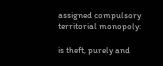assigned compulsory territorial monopoly:

is theft, purely and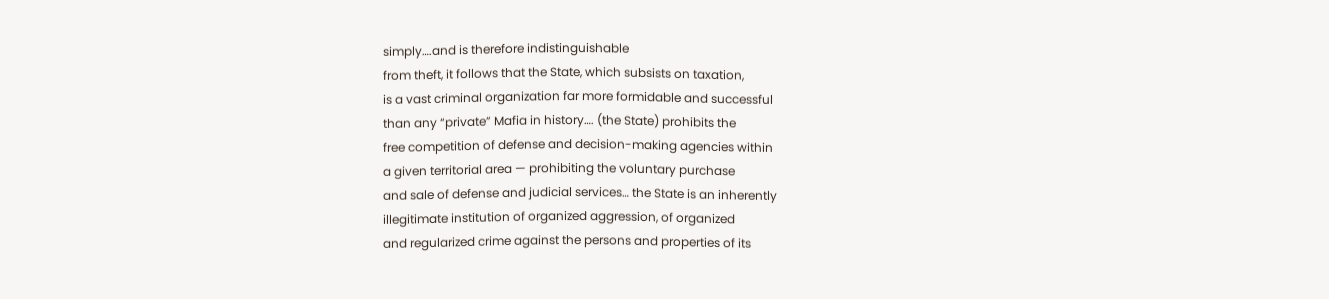simply….and is therefore indistinguishable
from theft, it follows that the State, which subsists on taxation,
is a vast criminal organization far more formidable and successful
than any “private” Mafia in history…. (the State) prohibits the
free competition of defense and decision-making agencies within
a given territorial area — prohibiting the voluntary purchase
and sale of defense and judicial services… the State is an inherently
illegitimate institution of organized aggression, of organized
and regularized crime against the persons and properties of its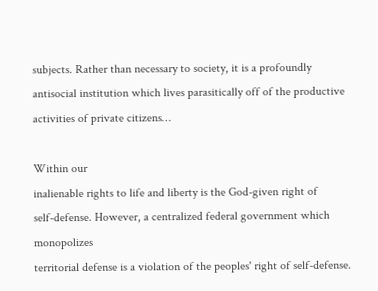subjects. Rather than necessary to society, it is a profoundly
antisocial institution which lives parasitically off of the productive
activities of private citizens…

Within our
inalienable rights to life and liberty is the God-given right of
self-defense. However, a centralized federal government which monopolizes
territorial defense is a violation of the peoples' right of self-defense.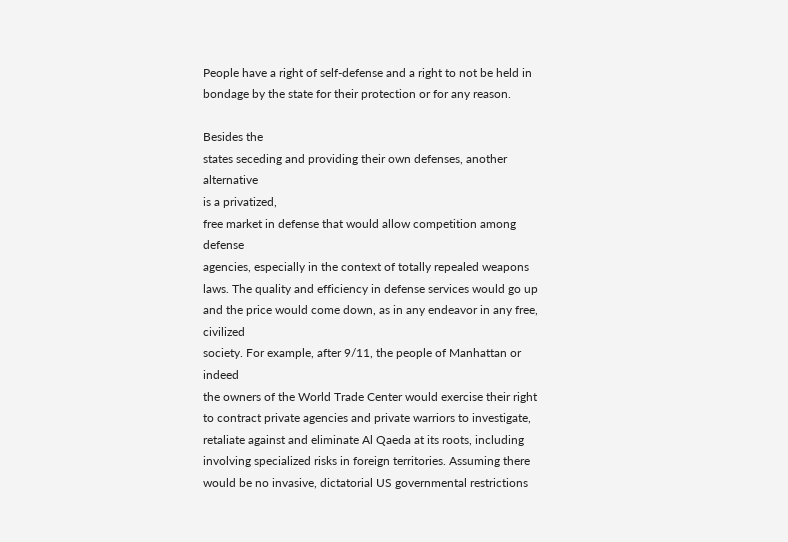People have a right of self-defense and a right to not be held in
bondage by the state for their protection or for any reason.

Besides the
states seceding and providing their own defenses, another alternative
is a privatized,
free market in defense that would allow competition among defense
agencies, especially in the context of totally repealed weapons
laws. The quality and efficiency in defense services would go up
and the price would come down, as in any endeavor in any free, civilized
society. For example, after 9/11, the people of Manhattan or indeed
the owners of the World Trade Center would exercise their right
to contract private agencies and private warriors to investigate,
retaliate against and eliminate Al Qaeda at its roots, including
involving specialized risks in foreign territories. Assuming there
would be no invasive, dictatorial US governmental restrictions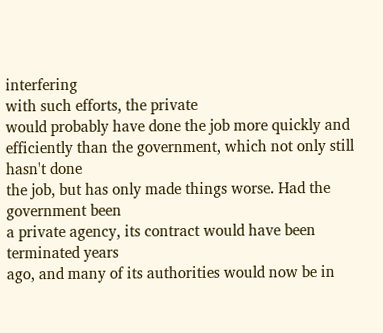interfering
with such efforts, the private
would probably have done the job more quickly and
efficiently than the government, which not only still hasn't done
the job, but has only made things worse. Had the government been
a private agency, its contract would have been terminated years
ago, and many of its authorities would now be in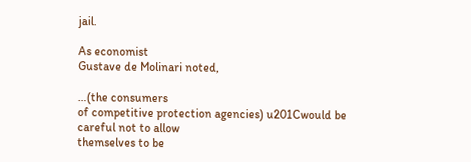jail.

As economist
Gustave de Molinari noted,

…(the consumers
of competitive protection agencies) u201Cwould be careful not to allow
themselves to be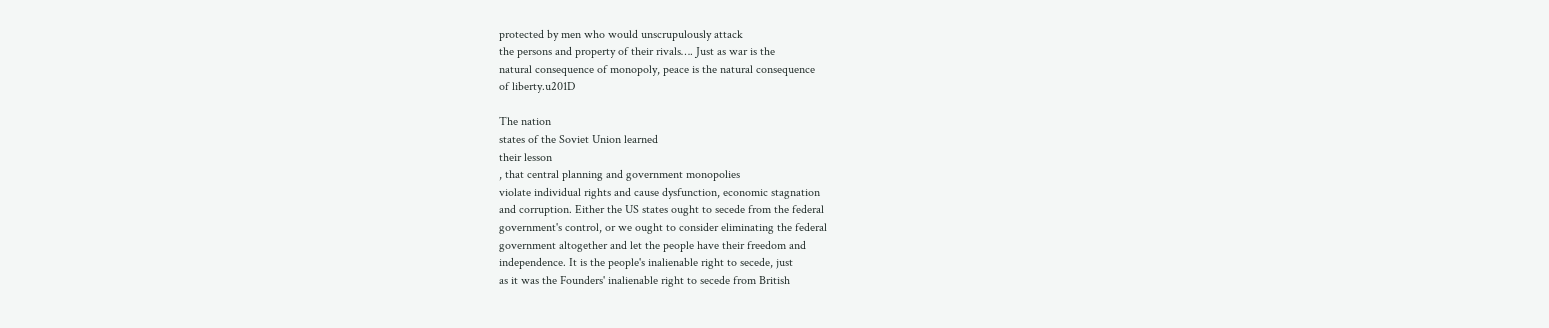protected by men who would unscrupulously attack
the persons and property of their rivals…. Just as war is the
natural consequence of monopoly, peace is the natural consequence
of liberty.u201D

The nation
states of the Soviet Union learned
their lesson
, that central planning and government monopolies
violate individual rights and cause dysfunction, economic stagnation
and corruption. Either the US states ought to secede from the federal
government's control, or we ought to consider eliminating the federal
government altogether and let the people have their freedom and
independence. It is the people's inalienable right to secede, just
as it was the Founders' inalienable right to secede from British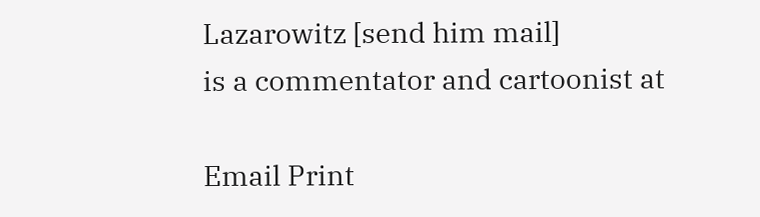Lazarowitz [send him mail]
is a commentator and cartoonist at

Email Print